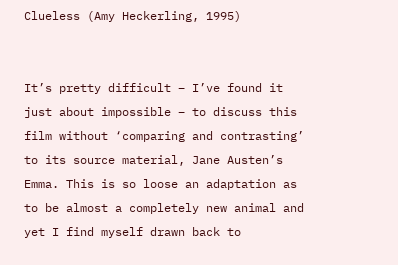Clueless (Amy Heckerling, 1995)


It’s pretty difficult – I’ve found it just about impossible – to discuss this film without ‘comparing and contrasting’ to its source material, Jane Austen’s Emma. This is so loose an adaptation as to be almost a completely new animal and yet I find myself drawn back to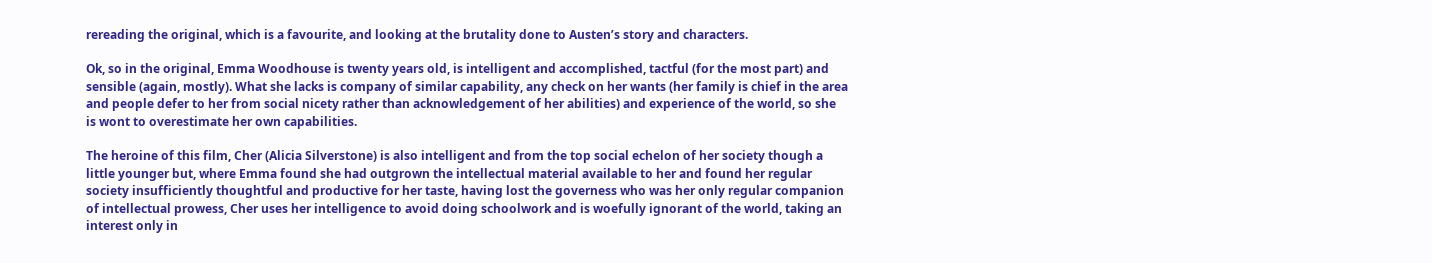rereading the original, which is a favourite, and looking at the brutality done to Austen’s story and characters.

Ok, so in the original, Emma Woodhouse is twenty years old, is intelligent and accomplished, tactful (for the most part) and sensible (again, mostly). What she lacks is company of similar capability, any check on her wants (her family is chief in the area and people defer to her from social nicety rather than acknowledgement of her abilities) and experience of the world, so she is wont to overestimate her own capabilities.

The heroine of this film, Cher (Alicia Silverstone) is also intelligent and from the top social echelon of her society though a little younger but, where Emma found she had outgrown the intellectual material available to her and found her regular society insufficiently thoughtful and productive for her taste, having lost the governess who was her only regular companion of intellectual prowess, Cher uses her intelligence to avoid doing schoolwork and is woefully ignorant of the world, taking an interest only in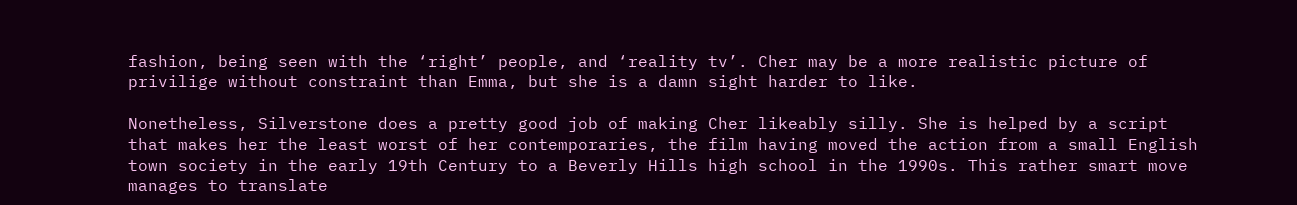fashion, being seen with the ‘right’ people, and ‘reality tv’. Cher may be a more realistic picture of privilige without constraint than Emma, but she is a damn sight harder to like.

Nonetheless, Silverstone does a pretty good job of making Cher likeably silly. She is helped by a script that makes her the least worst of her contemporaries, the film having moved the action from a small English town society in the early 19th Century to a Beverly Hills high school in the 1990s. This rather smart move manages to translate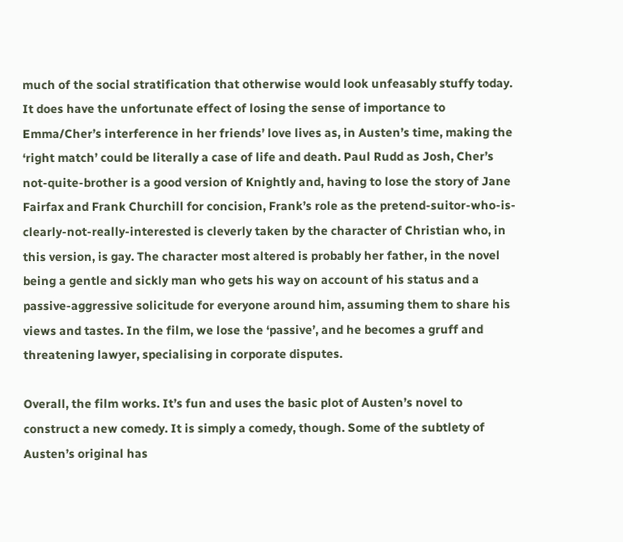much of the social stratification that otherwise would look unfeasably stuffy today. It does have the unfortunate effect of losing the sense of importance to Emma/Cher’s interference in her friends’ love lives as, in Austen’s time, making the ‘right match’ could be literally a case of life and death. Paul Rudd as Josh, Cher’s not-quite-brother is a good version of Knightly and, having to lose the story of Jane Fairfax and Frank Churchill for concision, Frank’s role as the pretend-suitor-who-is-clearly-not-really-interested is cleverly taken by the character of Christian who, in this version, is gay. The character most altered is probably her father, in the novel being a gentle and sickly man who gets his way on account of his status and a passive-aggressive solicitude for everyone around him, assuming them to share his views and tastes. In the film, we lose the ‘passive’, and he becomes a gruff and threatening lawyer, specialising in corporate disputes.

Overall, the film works. It’s fun and uses the basic plot of Austen’s novel to construct a new comedy. It is simply a comedy, though. Some of the subtlety of Austen’s original has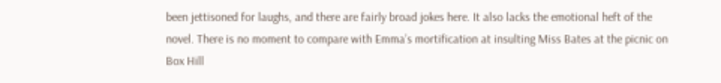been jettisoned for laughs, and there are fairly broad jokes here. It also lacks the emotional heft of the novel. There is no moment to compare with Emma’s mortification at insulting Miss Bates at the picnic on Box Hill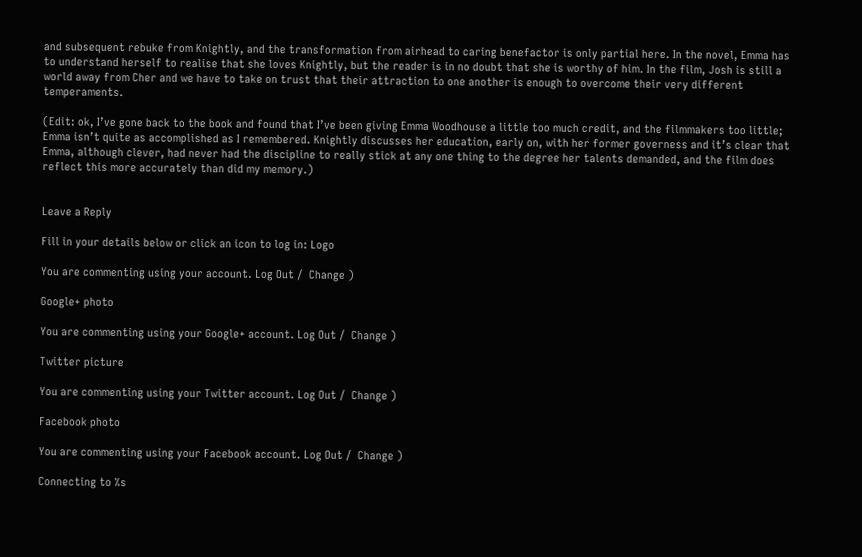and subsequent rebuke from Knightly, and the transformation from airhead to caring benefactor is only partial here. In the novel, Emma has to understand herself to realise that she loves Knightly, but the reader is in no doubt that she is worthy of him. In the film, Josh is still a world away from Cher and we have to take on trust that their attraction to one another is enough to overcome their very different temperaments.

(Edit: ok, I’ve gone back to the book and found that I’ve been giving Emma Woodhouse a little too much credit, and the filmmakers too little; Emma isn’t quite as accomplished as I remembered. Knightly discusses her education, early on, with her former governess and it’s clear that Emma, although clever, had never had the discipline to really stick at any one thing to the degree her talents demanded, and the film does reflect this more accurately than did my memory.)


Leave a Reply

Fill in your details below or click an icon to log in: Logo

You are commenting using your account. Log Out /  Change )

Google+ photo

You are commenting using your Google+ account. Log Out /  Change )

Twitter picture

You are commenting using your Twitter account. Log Out /  Change )

Facebook photo

You are commenting using your Facebook account. Log Out /  Change )

Connecting to %s